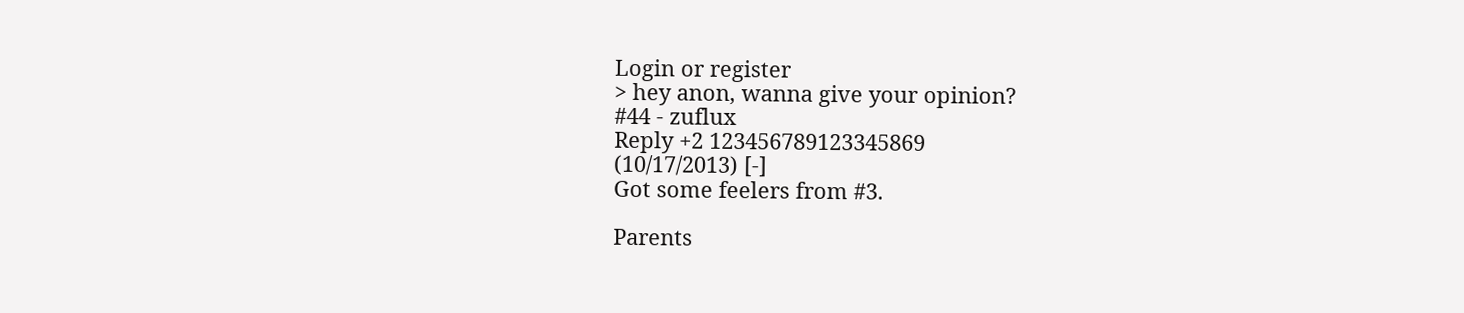Login or register
> hey anon, wanna give your opinion?
#44 - zuflux
Reply +2 123456789123345869
(10/17/2013) [-]
Got some feelers from #3.

Parents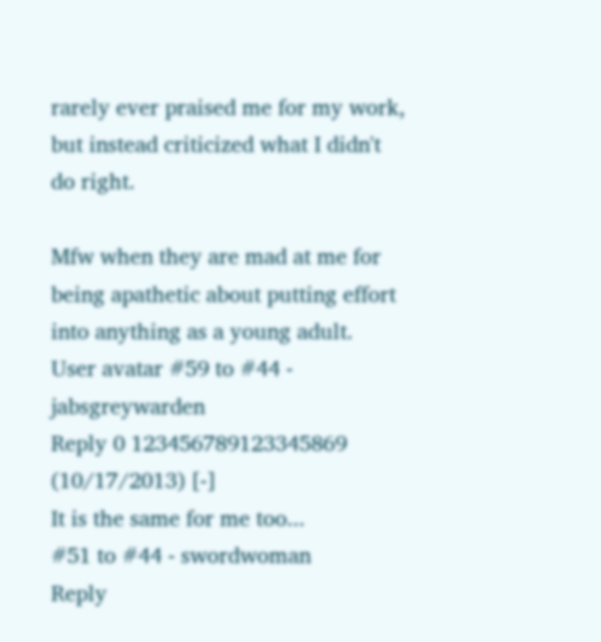rarely ever praised me for my work, but instead criticized what I didn't do right.

Mfw when they are mad at me for being apathetic about putting effort into anything as a young adult.
User avatar #59 to #44 - jabsgreywarden
Reply 0 123456789123345869
(10/17/2013) [-]
It is the same for me too...
#51 to #44 - swordwoman
Reply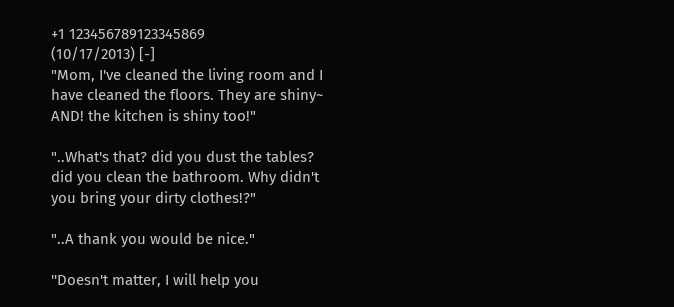+1 123456789123345869
(10/17/2013) [-]
"Mom, I've cleaned the living room and I have cleaned the floors. They are shiny~ AND! the kitchen is shiny too!"

"..What's that? did you dust the tables? did you clean the bathroom. Why didn't you bring your dirty clothes!?"

"..A thank you would be nice."

''Doesn't matter, I will help you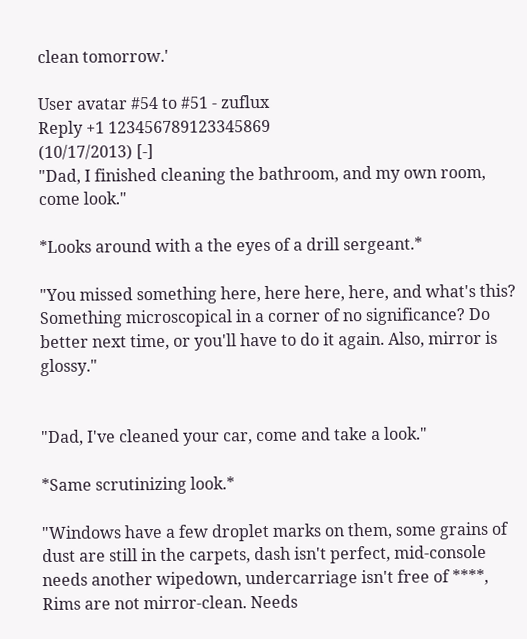clean tomorrow.'

User avatar #54 to #51 - zuflux
Reply +1 123456789123345869
(10/17/2013) [-]
"Dad, I finished cleaning the bathroom, and my own room, come look."

*Looks around with a the eyes of a drill sergeant.*

"You missed something here, here here, here, and what's this? Something microscopical in a corner of no significance? Do better next time, or you'll have to do it again. Also, mirror is glossy."


"Dad, I've cleaned your car, come and take a look."

*Same scrutinizing look.*

"Windows have a few droplet marks on them, some grains of dust are still in the carpets, dash isn't perfect, mid-console needs another wipedown, undercarriage isn't free of ****, Rims are not mirror-clean. Needs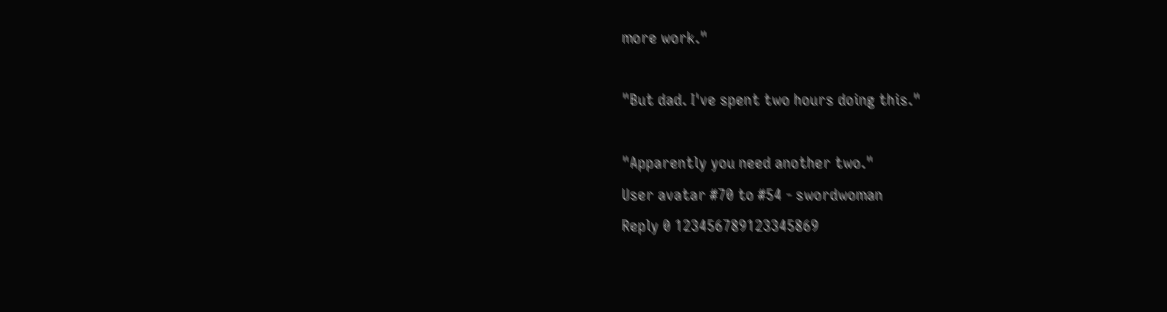more work."

"But dad. I've spent two hours doing this."

"Apparently you need another two."
User avatar #70 to #54 - swordwoman
Reply 0 123456789123345869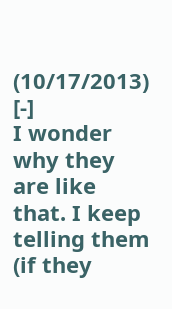(10/17/2013) [-]
I wonder why they are like that. I keep telling them (if they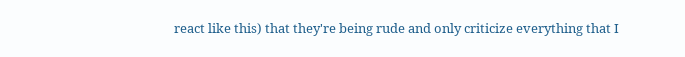react like this) that they're being rude and only criticize everything that I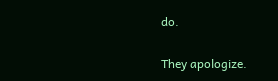do.

They apologize.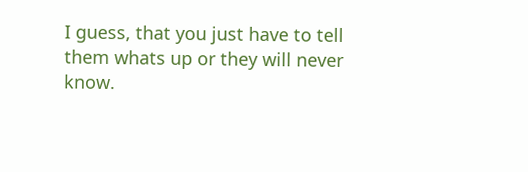I guess, that you just have to tell them whats up or they will never know.